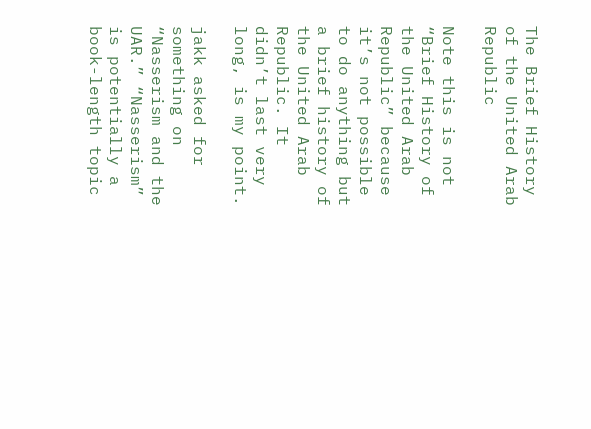The Brief History of the United Arab Republic

Note this is not “Brief History of the United Arab Republic” because it’s not possible to do anything but a brief history of the United Arab Republic. It didn’t last very long, is my point.

jakk asked for something on “Nasserism and the UAR.” “Nasserism” is potentially a book-length topic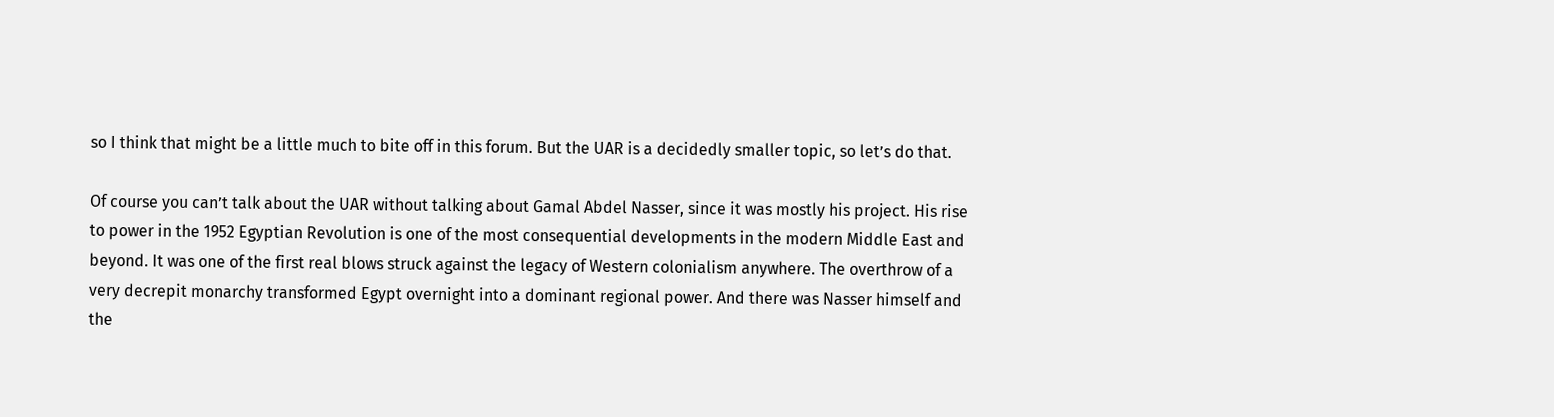so I think that might be a little much to bite off in this forum. But the UAR is a decidedly smaller topic, so let’s do that.

Of course you can’t talk about the UAR without talking about Gamal Abdel Nasser, since it was mostly his project. His rise to power in the 1952 Egyptian Revolution is one of the most consequential developments in the modern Middle East and beyond. It was one of the first real blows struck against the legacy of Western colonialism anywhere. The overthrow of a very decrepit monarchy transformed Egypt overnight into a dominant regional power. And there was Nasser himself and the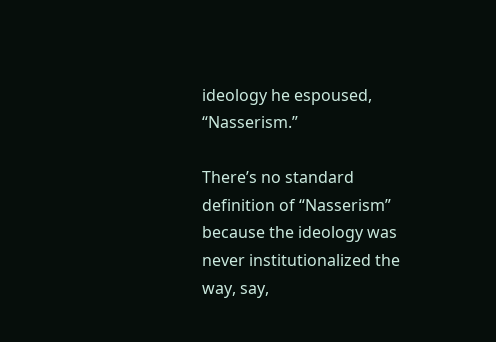ideology he espoused, “Nasserism.”

There’s no standard definition of “Nasserism” because the ideology was never institutionalized the way, say,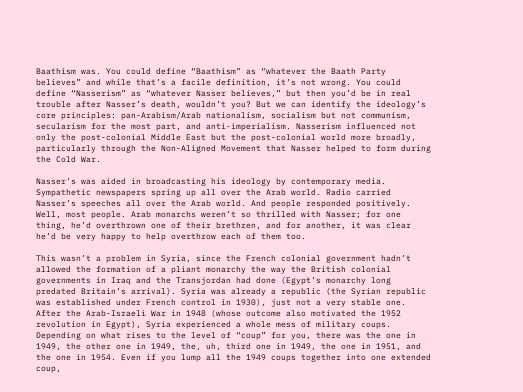Baathism was. You could define “Baathism” as “whatever the Baath Party believes” and while that’s a facile definition, it’s not wrong. You could define “Nasserism” as “whatever Nasser believes,” but then you’d be in real trouble after Nasser’s death, wouldn’t you? But we can identify the ideology’s core principles: pan-Arabism/Arab nationalism, socialism but not communism, secularism for the most part, and anti-imperialism. Nasserism influenced not only the post-colonial Middle East but the post-colonial world more broadly, particularly through the Non-Aligned Movement that Nasser helped to form during the Cold War.

Nasser’s was aided in broadcasting his ideology by contemporary media. Sympathetic newspapers spring up all over the Arab world. Radio carried Nasser’s speeches all over the Arab world. And people responded positively. Well, most people. Arab monarchs weren’t so thrilled with Nasser; for one thing, he’d overthrown one of their brethren, and for another, it was clear he’d be very happy to help overthrow each of them too.

This wasn’t a problem in Syria, since the French colonial government hadn’t allowed the formation of a pliant monarchy the way the British colonial governments in Iraq and the Transjordan had done (Egypt’s monarchy long predated Britain’s arrival). Syria was already a republic (the Syrian republic was established under French control in 1930), just not a very stable one. After the Arab-Israeli War in 1948 (whose outcome also motivated the 1952 revolution in Egypt), Syria experienced a whole mess of military coups. Depending on what rises to the level of “coup” for you, there was the one in 1949, the other one in 1949, the, uh, third one in 1949, the one in 1951, and the one in 1954. Even if you lump all the 1949 coups together into one extended coup,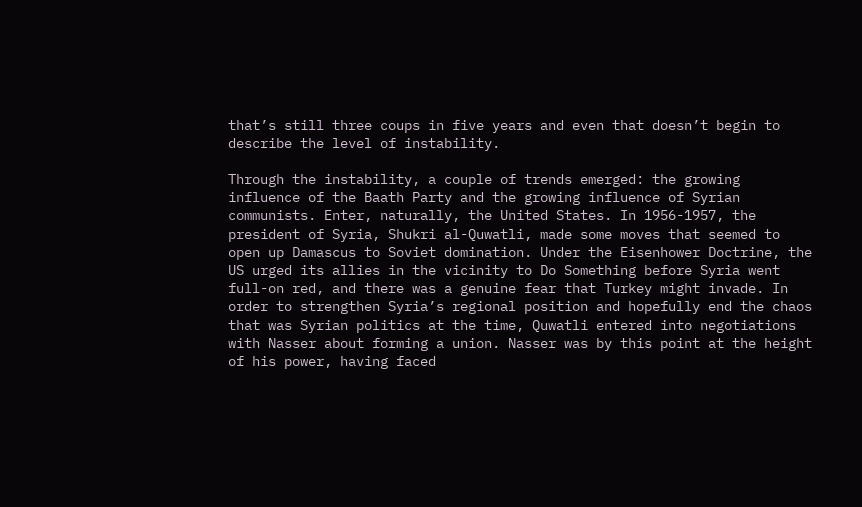that’s still three coups in five years and even that doesn’t begin to describe the level of instability.

Through the instability, a couple of trends emerged: the growing influence of the Baath Party and the growing influence of Syrian communists. Enter, naturally, the United States. In 1956-1957, the president of Syria, Shukri al-Quwatli, made some moves that seemed to open up Damascus to Soviet domination. Under the Eisenhower Doctrine, the US urged its allies in the vicinity to Do Something before Syria went full-on red, and there was a genuine fear that Turkey might invade. In order to strengthen Syria’s regional position and hopefully end the chaos that was Syrian politics at the time, Quwatli entered into negotiations with Nasser about forming a union. Nasser was by this point at the height of his power, having faced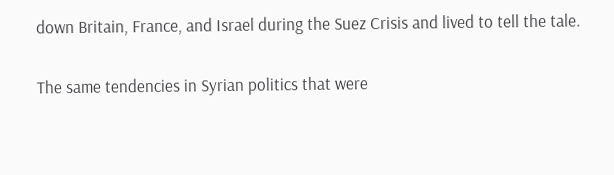down Britain, France, and Israel during the Suez Crisis and lived to tell the tale.

The same tendencies in Syrian politics that were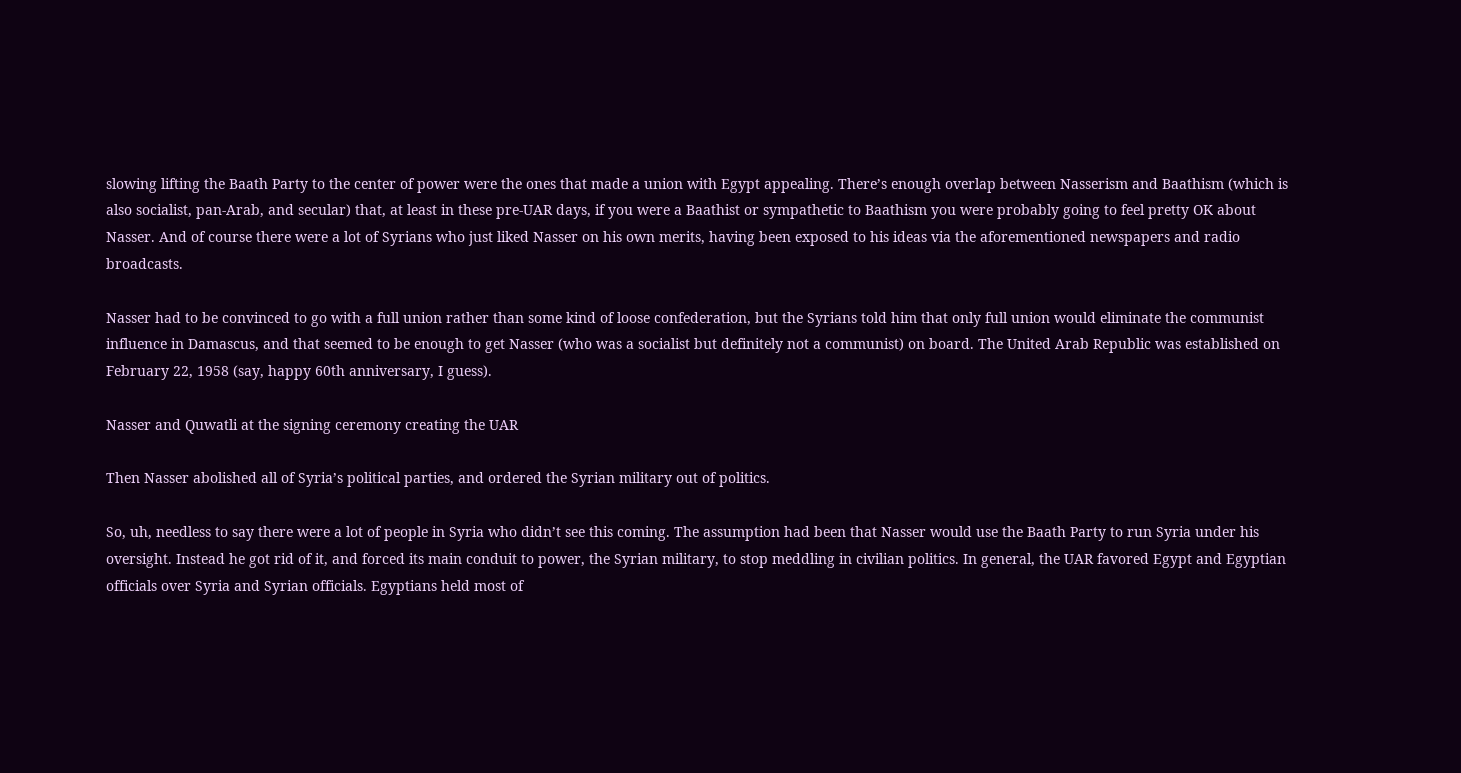slowing lifting the Baath Party to the center of power were the ones that made a union with Egypt appealing. There’s enough overlap between Nasserism and Baathism (which is also socialist, pan-Arab, and secular) that, at least in these pre-UAR days, if you were a Baathist or sympathetic to Baathism you were probably going to feel pretty OK about Nasser. And of course there were a lot of Syrians who just liked Nasser on his own merits, having been exposed to his ideas via the aforementioned newspapers and radio broadcasts.

Nasser had to be convinced to go with a full union rather than some kind of loose confederation, but the Syrians told him that only full union would eliminate the communist influence in Damascus, and that seemed to be enough to get Nasser (who was a socialist but definitely not a communist) on board. The United Arab Republic was established on February 22, 1958 (say, happy 60th anniversary, I guess).

Nasser and Quwatli at the signing ceremony creating the UAR

Then Nasser abolished all of Syria’s political parties, and ordered the Syrian military out of politics.

So, uh, needless to say there were a lot of people in Syria who didn’t see this coming. The assumption had been that Nasser would use the Baath Party to run Syria under his oversight. Instead he got rid of it, and forced its main conduit to power, the Syrian military, to stop meddling in civilian politics. In general, the UAR favored Egypt and Egyptian officials over Syria and Syrian officials. Egyptians held most of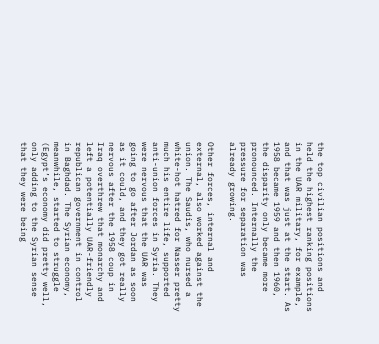the top civilian positions and held the highest ranking positions in the UAR military, for example, and that was just at the start. As 1958 became 1959 and then 1960, the disparity only became more pronounced. Internally the pressure for separation was already growing.

Other forces, internal and external, also worked against the union. The Saudis, who nursed a white-hot hatred for Nasser pretty much his entire life, supported anti-union forces in Syria. They were nervous that the UAR was going to go after Jordan as soon as it could, and they got really nervous after the 1958 coup in Iraq overthrew that monarchy and left a potentially UAR-friendly republican government in control in Baghdad. The Syrian economy, meanwhile, started to struggle (Egypt’s economy did pretty well, only adding to the Syrian sense that they were being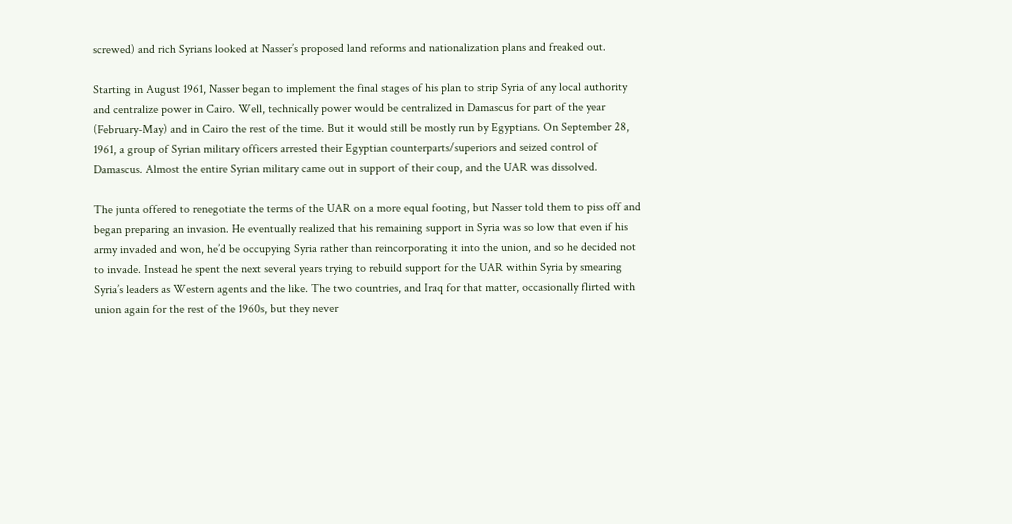screwed) and rich Syrians looked at Nasser’s proposed land reforms and nationalization plans and freaked out.

Starting in August 1961, Nasser began to implement the final stages of his plan to strip Syria of any local authority and centralize power in Cairo. Well, technically power would be centralized in Damascus for part of the year (February-May) and in Cairo the rest of the time. But it would still be mostly run by Egyptians. On September 28, 1961, a group of Syrian military officers arrested their Egyptian counterparts/superiors and seized control of Damascus. Almost the entire Syrian military came out in support of their coup, and the UAR was dissolved.

The junta offered to renegotiate the terms of the UAR on a more equal footing, but Nasser told them to piss off and began preparing an invasion. He eventually realized that his remaining support in Syria was so low that even if his army invaded and won, he’d be occupying Syria rather than reincorporating it into the union, and so he decided not to invade. Instead he spent the next several years trying to rebuild support for the UAR within Syria by smearing Syria’s leaders as Western agents and the like. The two countries, and Iraq for that matter, occasionally flirted with union again for the rest of the 1960s, but they never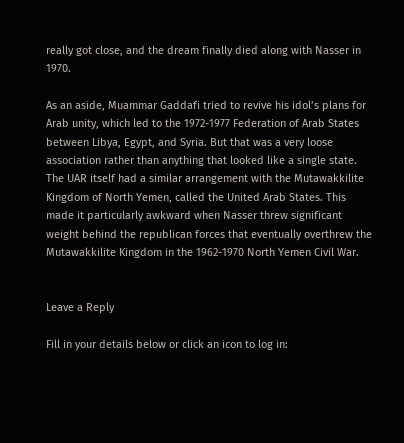really got close, and the dream finally died along with Nasser in 1970.

As an aside, Muammar Gaddafi tried to revive his idol’s plans for Arab unity, which led to the 1972-1977 Federation of Arab States between Libya, Egypt, and Syria. But that was a very loose association rather than anything that looked like a single state. The UAR itself had a similar arrangement with the Mutawakkilite Kingdom of North Yemen, called the United Arab States. This made it particularly awkward when Nasser threw significant weight behind the republican forces that eventually overthrew the Mutawakkilite Kingdom in the 1962-1970 North Yemen Civil War.


Leave a Reply

Fill in your details below or click an icon to log in: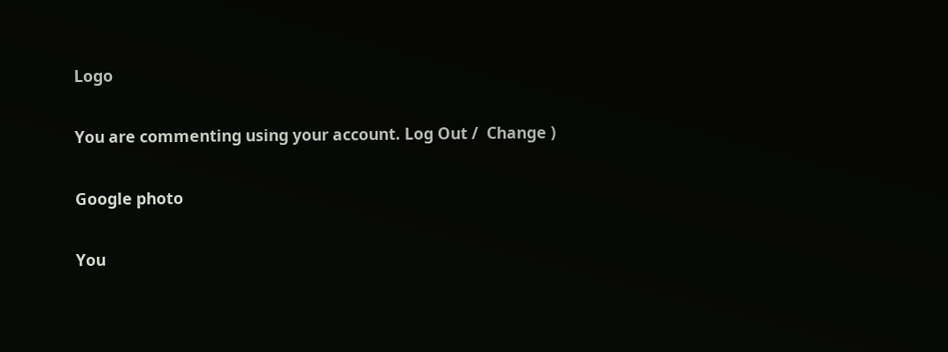Logo

You are commenting using your account. Log Out /  Change )

Google photo

You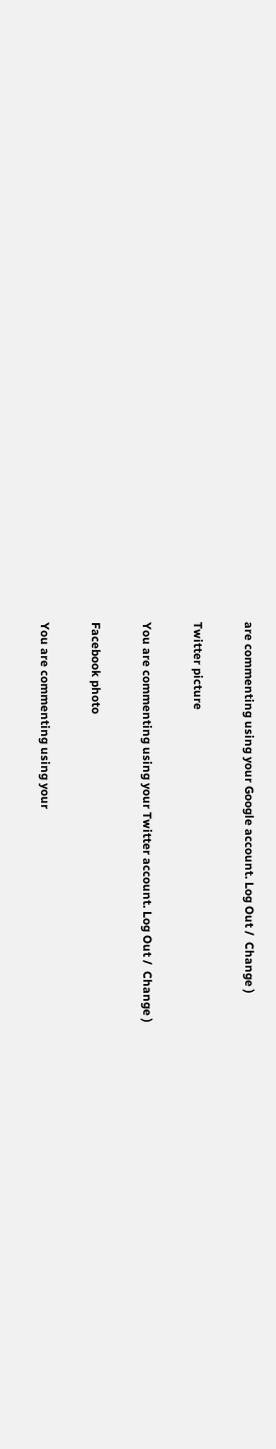are commenting using your Google account. Log Out /  Change )

Twitter picture

You are commenting using your Twitter account. Log Out /  Change )

Facebook photo

You are commenting using your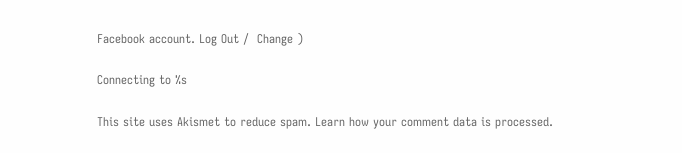Facebook account. Log Out /  Change )

Connecting to %s

This site uses Akismet to reduce spam. Learn how your comment data is processed.